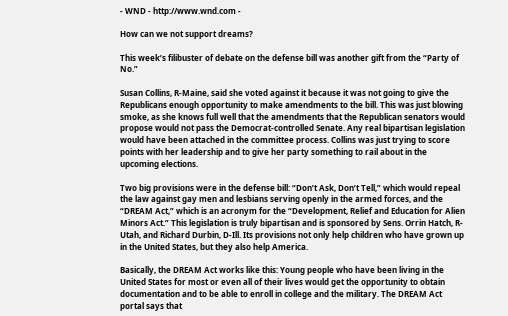- WND - http://www.wnd.com -

How can we not support dreams?

This week’s filibuster of debate on the defense bill was another gift from the “Party of No.”

Susan Collins, R-Maine, said she voted against it because it was not going to give the Republicans enough opportunity to make amendments to the bill. This was just blowing smoke, as she knows full well that the amendments that the Republican senators would propose would not pass the Democrat-controlled Senate. Any real bipartisan legislation would have been attached in the committee process. Collins was just trying to score points with her leadership and to give her party something to rail about in the upcoming elections.

Two big provisions were in the defense bill: “Don’t Ask, Don’t Tell,” which would repeal the law against gay men and lesbians serving openly in the armed forces, and the “DREAM Act,” which is an acronym for the “Development, Relief and Education for Alien Minors Act.” This legislation is truly bipartisan and is sponsored by Sens. Orrin Hatch, R-Utah, and Richard Durbin, D-Ill. Its provisions not only help children who have grown up in the United States, but they also help America.

Basically, the DREAM Act works like this: Young people who have been living in the United States for most or even all of their lives would get the opportunity to obtain documentation and to be able to enroll in college and the military. The DREAM Act portal says that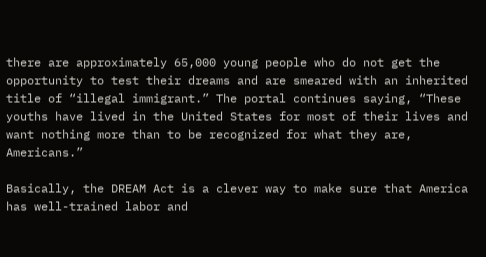there are approximately 65,000 young people who do not get the opportunity to test their dreams and are smeared with an inherited title of “illegal immigrant.” The portal continues saying, “These youths have lived in the United States for most of their lives and want nothing more than to be recognized for what they are, Americans.”

Basically, the DREAM Act is a clever way to make sure that America has well-trained labor and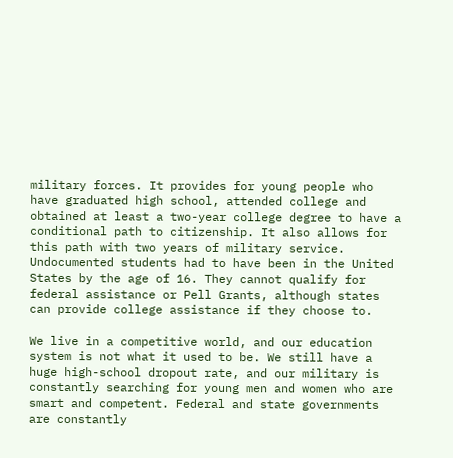military forces. It provides for young people who have graduated high school, attended college and obtained at least a two-year college degree to have a conditional path to citizenship. It also allows for this path with two years of military service. Undocumented students had to have been in the United States by the age of 16. They cannot qualify for federal assistance or Pell Grants, although states can provide college assistance if they choose to.

We live in a competitive world, and our education system is not what it used to be. We still have a huge high-school dropout rate, and our military is constantly searching for young men and women who are smart and competent. Federal and state governments are constantly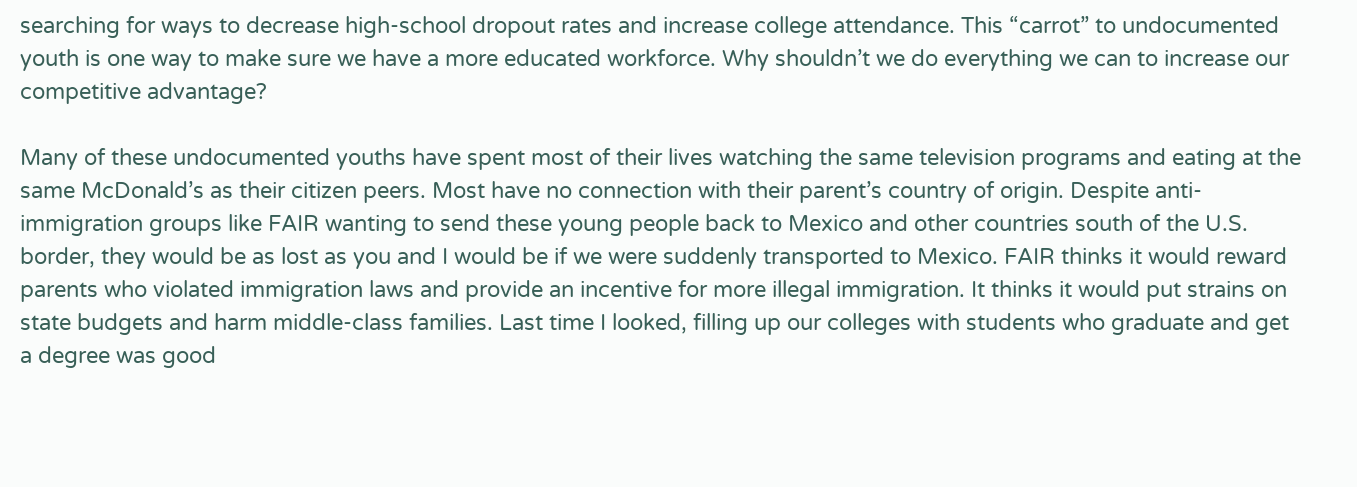searching for ways to decrease high-school dropout rates and increase college attendance. This “carrot” to undocumented youth is one way to make sure we have a more educated workforce. Why shouldn’t we do everything we can to increase our competitive advantage?

Many of these undocumented youths have spent most of their lives watching the same television programs and eating at the same McDonald’s as their citizen peers. Most have no connection with their parent’s country of origin. Despite anti-immigration groups like FAIR wanting to send these young people back to Mexico and other countries south of the U.S. border, they would be as lost as you and I would be if we were suddenly transported to Mexico. FAIR thinks it would reward parents who violated immigration laws and provide an incentive for more illegal immigration. It thinks it would put strains on state budgets and harm middle-class families. Last time I looked, filling up our colleges with students who graduate and get a degree was good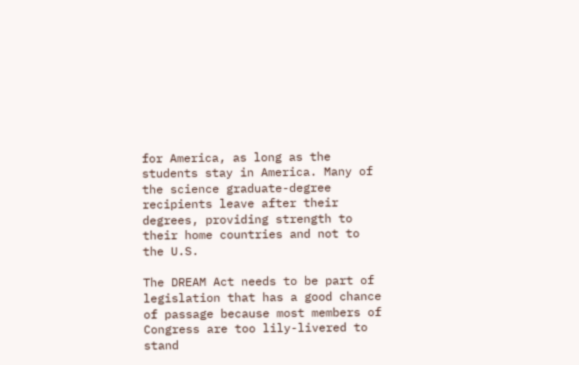for America, as long as the students stay in America. Many of the science graduate-degree recipients leave after their degrees, providing strength to their home countries and not to the U.S.

The DREAM Act needs to be part of legislation that has a good chance of passage because most members of Congress are too lily-livered to stand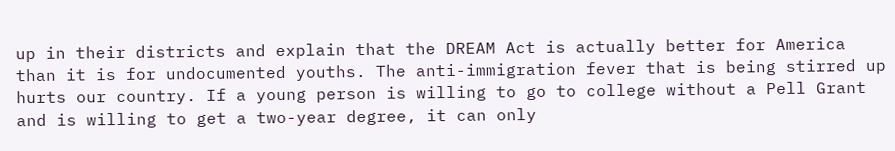up in their districts and explain that the DREAM Act is actually better for America than it is for undocumented youths. The anti-immigration fever that is being stirred up hurts our country. If a young person is willing to go to college without a Pell Grant and is willing to get a two-year degree, it can only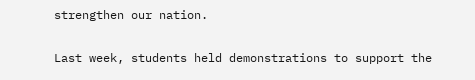strengthen our nation.

Last week, students held demonstrations to support the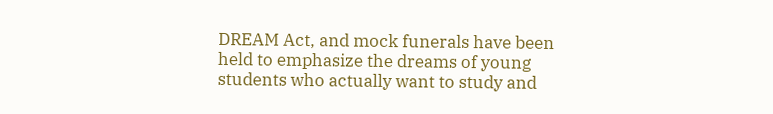DREAM Act, and mock funerals have been held to emphasize the dreams of young students who actually want to study and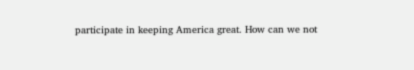participate in keeping America great. How can we not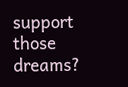support those dreams?